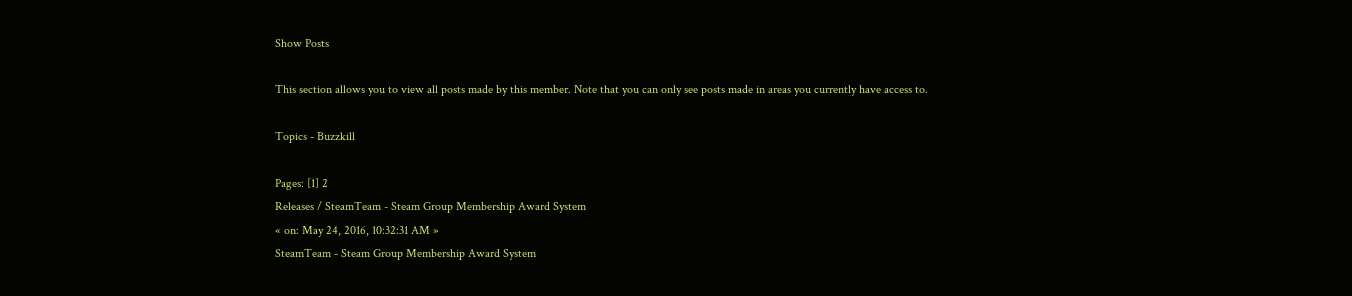Show Posts

This section allows you to view all posts made by this member. Note that you can only see posts made in areas you currently have access to.

Topics - Buzzkill

Pages: [1] 2
Releases / SteamTeam - Steam Group Membership Award System
« on: May 24, 2016, 10:32:31 AM »
SteamTeam - Steam Group Membership Award System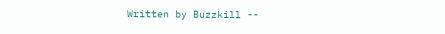Written by Buzzkill --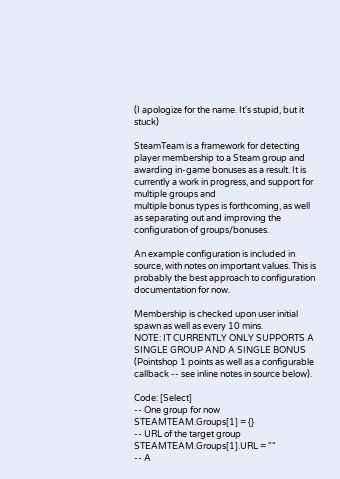(I apologize for the name. It's stupid, but it stuck)

SteamTeam is a framework for detecting player membership to a Steam group and awarding in-game bonuses as a result. It is currently a work in progress, and support for multiple groups and
multiple bonus types is forthcoming, as well as separating out and improving the configuration of groups/bonuses.

An example configuration is included in source, with notes on important values. This is probably the best approach to configuration documentation for now.

Membership is checked upon user initial spawn as well as every 10 mins.
NOTE: IT CURRENTLY ONLY SUPPORTS A SINGLE GROUP AND A SINGLE BONUS (Pointshop 1 points as well as a configurable callback -- see inline notes in source below).

Code: [Select]
-- One group for now
STEAMTEAM.Groups[1] = {}
-- URL of the target group
STEAMTEAM.Groups[1].URL = ""
-- A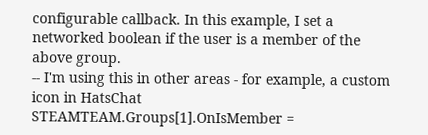configurable callback. In this example, I set a networked boolean if the user is a member of the above group.
-- I'm using this in other areas - for example, a custom icon in HatsChat
STEAMTEAM.Groups[1].OnIsMember =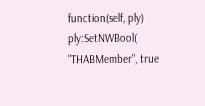function(self, ply) ply:SetNWBool( "THABMember", true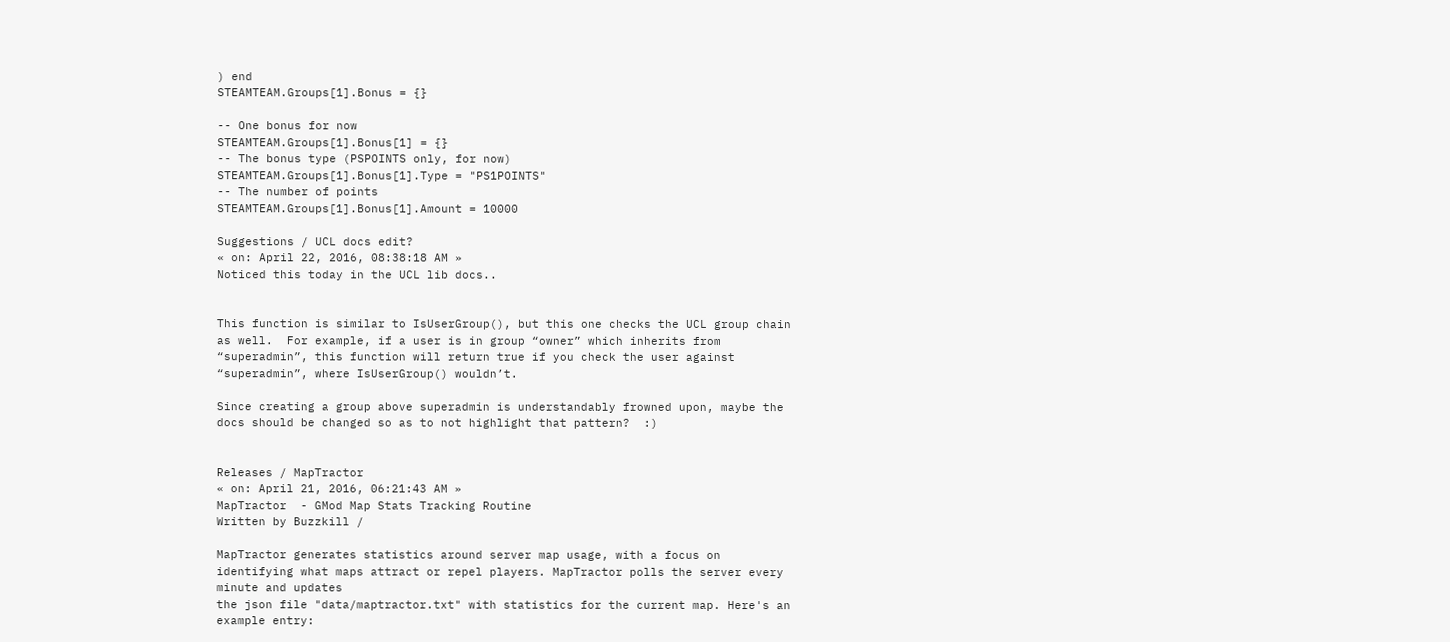) end
STEAMTEAM.Groups[1].Bonus = {}

-- One bonus for now
STEAMTEAM.Groups[1].Bonus[1] = {}
-- The bonus type (PSPOINTS only, for now)
STEAMTEAM.Groups[1].Bonus[1].Type = "PS1POINTS"
-- The number of points
STEAMTEAM.Groups[1].Bonus[1].Amount = 10000

Suggestions / UCL docs edit?
« on: April 22, 2016, 08:38:18 AM »
Noticed this today in the UCL lib docs..


This function is similar to IsUserGroup(), but this one checks the UCL group chain as well.  For example, if a user is in group “owner” which inherits from “superadmin”, this function will return true if you check the user against “superadmin”, where IsUserGroup() wouldn’t.

Since creating a group above superadmin is understandably frowned upon, maybe the docs should be changed so as to not highlight that pattern?  :)


Releases / MapTractor
« on: April 21, 2016, 06:21:43 AM »
MapTractor  - GMod Map Stats Tracking Routine
Written by Buzzkill /

MapTractor generates statistics around server map usage, with a focus on identifying what maps attract or repel players. MapTractor polls the server every minute and updates
the json file "data/maptractor.txt" with statistics for the current map. Here's an example entry: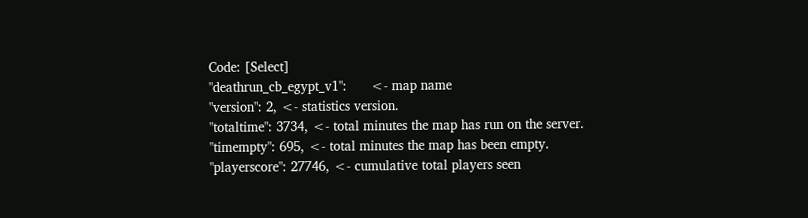Code: [Select]
"deathrun_cb_egypt_v1":      <- map name
"version": 2, <- statistics version.
"totaltime": 3734, <- total minutes the map has run on the server.
"timempty": 695, <- total minutes the map has been empty.
"playerscore": 27746, <- cumulative total players seen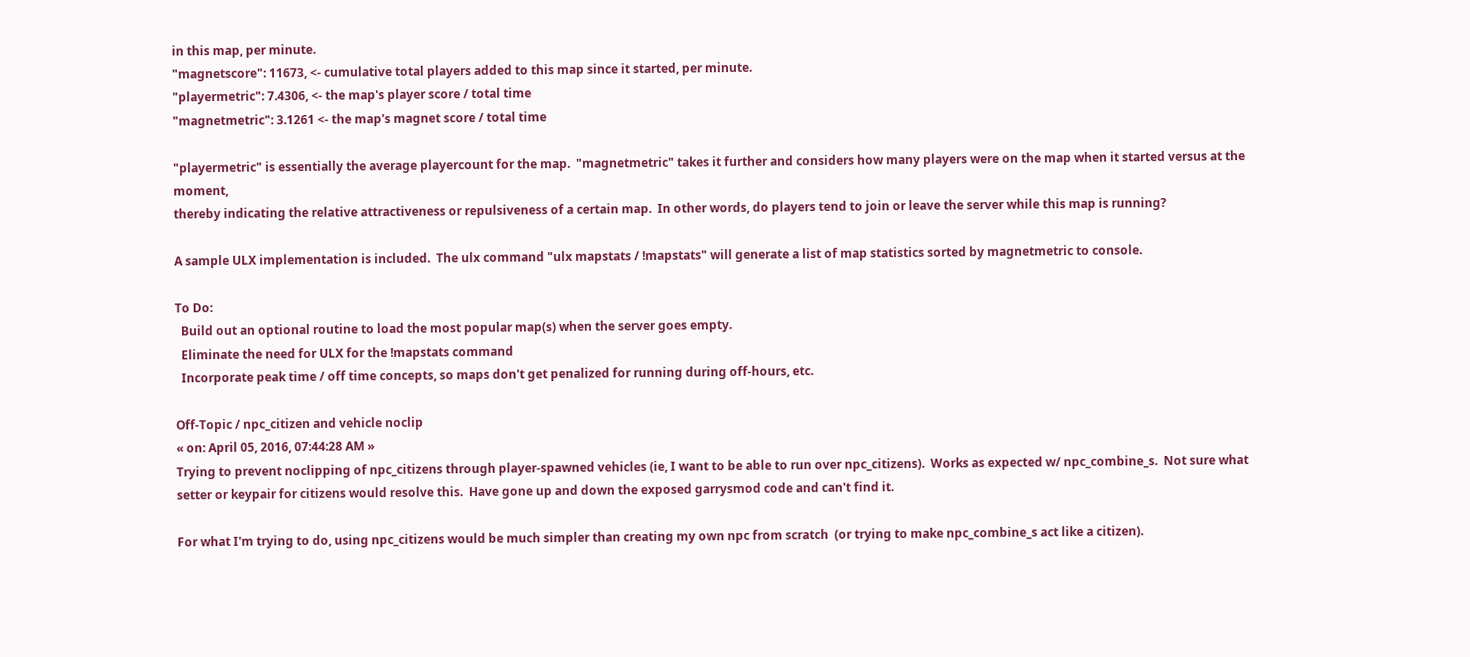in this map, per minute.
"magnetscore": 11673, <- cumulative total players added to this map since it started, per minute.
"playermetric": 7.4306, <- the map's player score / total time
"magnetmetric": 3.1261 <- the map's magnet score / total time

"playermetric" is essentially the average playercount for the map.  "magnetmetric" takes it further and considers how many players were on the map when it started versus at the moment,
thereby indicating the relative attractiveness or repulsiveness of a certain map.  In other words, do players tend to join or leave the server while this map is running?

A sample ULX implementation is included.  The ulx command "ulx mapstats / !mapstats" will generate a list of map statistics sorted by magnetmetric to console.

To Do:
  Build out an optional routine to load the most popular map(s) when the server goes empty.
  Eliminate the need for ULX for the !mapstats command
  Incorporate peak time / off time concepts, so maps don't get penalized for running during off-hours, etc.

Off-Topic / npc_citizen and vehicle noclip
« on: April 05, 2016, 07:44:28 AM »
Trying to prevent noclipping of npc_citizens through player-spawned vehicles (ie, I want to be able to run over npc_citizens).  Works as expected w/ npc_combine_s.  Not sure what setter or keypair for citizens would resolve this.  Have gone up and down the exposed garrysmod code and can't find it.

For what I'm trying to do, using npc_citizens would be much simpler than creating my own npc from scratch  (or trying to make npc_combine_s act like a citizen).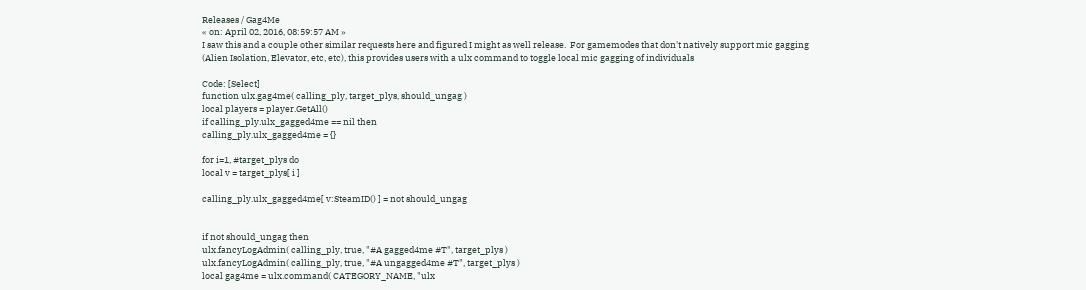Releases / Gag4Me
« on: April 02, 2016, 08:59:57 AM »
I saw this and a couple other similar requests here and figured I might as well release.  For gamemodes that don't natively support mic gagging (Alien Isolation, Elevator, etc, etc), this provides users with a ulx command to toggle local mic gagging of individuals

Code: [Select]
function ulx.gag4me( calling_ply, target_plys, should_ungag )
local players = player.GetAll()
if calling_ply.ulx_gagged4me == nil then
calling_ply.ulx_gagged4me = {}

for i=1, #target_plys do
local v = target_plys[ i ]

calling_ply.ulx_gagged4me[ v:SteamID() ] = not should_ungag


if not should_ungag then
ulx.fancyLogAdmin( calling_ply, true, "#A gagged4me #T", target_plys )
ulx.fancyLogAdmin( calling_ply, true, "#A ungagged4me #T", target_plys )
local gag4me = ulx.command( CATEGORY_NAME, "ulx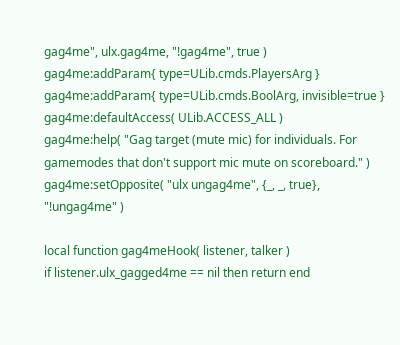gag4me", ulx.gag4me, "!gag4me", true )
gag4me:addParam{ type=ULib.cmds.PlayersArg }
gag4me:addParam{ type=ULib.cmds.BoolArg, invisible=true }
gag4me:defaultAccess( ULib.ACCESS_ALL )
gag4me:help( "Gag target (mute mic) for individuals. For gamemodes that don't support mic mute on scoreboard." )
gag4me:setOpposite( "ulx ungag4me", {_, _, true}, "!ungag4me" )

local function gag4meHook( listener, talker )
if listener.ulx_gagged4me == nil then return end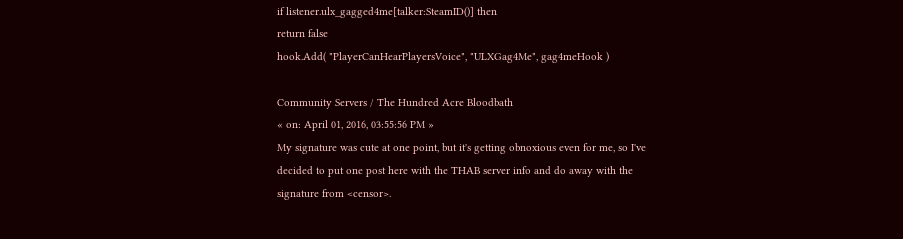if listener.ulx_gagged4me[talker:SteamID()] then
return false
hook.Add( "PlayerCanHearPlayersVoice", "ULXGag4Me", gag4meHook )

Community Servers / The Hundred Acre Bloodbath
« on: April 01, 2016, 03:55:56 PM »
My signature was cute at one point, but it's getting obnoxious even for me, so I've decided to put one post here with the THAB server info and do away with the signature from <censor>.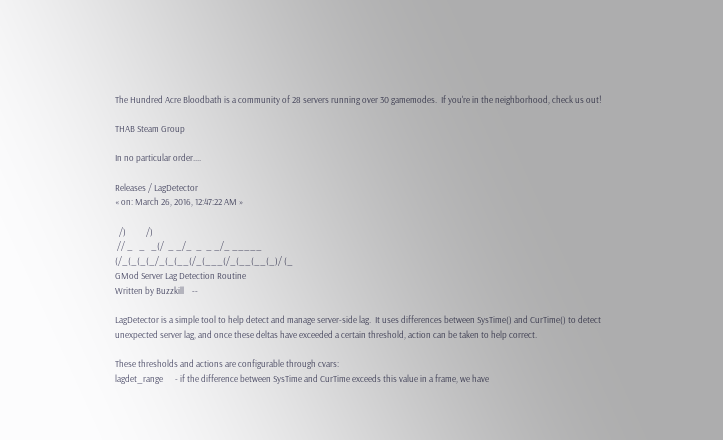The Hundred Acre Bloodbath is a community of 28 servers running over 30 gamemodes.  If you're in the neighborhood, check us out!

THAB Steam Group

In no particular order....

Releases / LagDetector
« on: March 26, 2016, 12:47:22 AM »

  /)          /)
 // _   _   _(/  _ _/_  _  _ _/_ _____
(/_(_(_(_/_(_(__(/_(___(/_(__(__(_)/ (_
GMod Server Lag Detection Routine
Written by Buzzkill    --

LagDetector is a simple tool to help detect and manage server-side lag.  It uses differences between SysTime() and CurTime() to detect
unexpected server lag, and once these deltas have exceeded a certain threshold, action can be taken to help correct.

These thresholds and actions are configurable through cvars:
lagdet_range      - if the difference between SysTime and CurTime exceeds this value in a frame, we have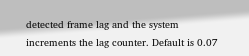detected frame lag and the system increments the lag counter. Default is 0.07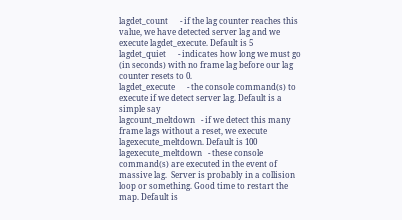lagdet_count      - if the lag counter reaches this value, we have detected server lag and we execute lagdet_execute. Default is 5
lagdet_quiet      - indicates how long we must go (in seconds) with no frame lag before our lag counter resets to 0.
lagdet_execute      - the console command(s) to execute if we detect server lag. Default is a simple say
lagcount_meltdown   - if we detect this many frame lags without a reset, we execute lagexecute_meltdown. Default is 100
lagexecute_meltdown   - these console command(s) are executed in the event of massive lag.  Server is probably in a collision loop or something. Good time to restart the map. Default is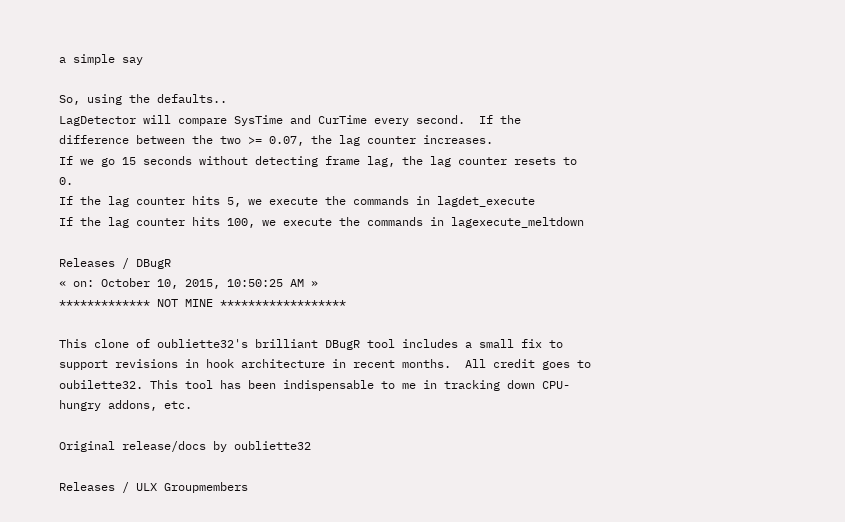a simple say

So, using the defaults..
LagDetector will compare SysTime and CurTime every second.  If the difference between the two >= 0.07, the lag counter increases.
If we go 15 seconds without detecting frame lag, the lag counter resets to 0.
If the lag counter hits 5, we execute the commands in lagdet_execute
If the lag counter hits 100, we execute the commands in lagexecute_meltdown

Releases / DBugR
« on: October 10, 2015, 10:50:25 AM »
************* NOT MINE ******************

This clone of oubliette32's brilliant DBugR tool includes a small fix to support revisions in hook architecture in recent months.  All credit goes to oubilette32. This tool has been indispensable to me in tracking down CPU-hungry addons, etc.

Original release/docs by oubliette32

Releases / ULX Groupmembers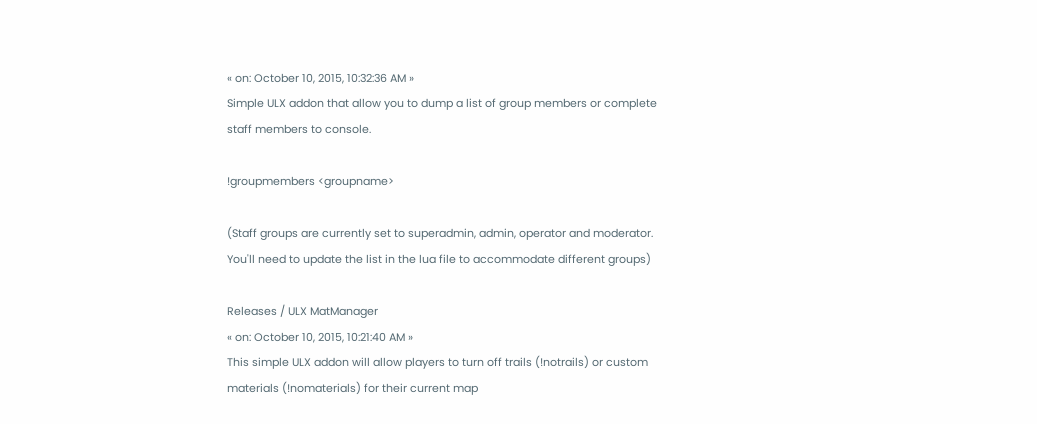« on: October 10, 2015, 10:32:36 AM »
Simple ULX addon that allow you to dump a list of group members or complete staff members to console.

!groupmembers <groupname>

(Staff groups are currently set to superadmin, admin, operator and moderator.  You'll need to update the list in the lua file to accommodate different groups)

Releases / ULX MatManager
« on: October 10, 2015, 10:21:40 AM »
This simple ULX addon will allow players to turn off trails (!notrails) or custom materials (!nomaterials) for their current map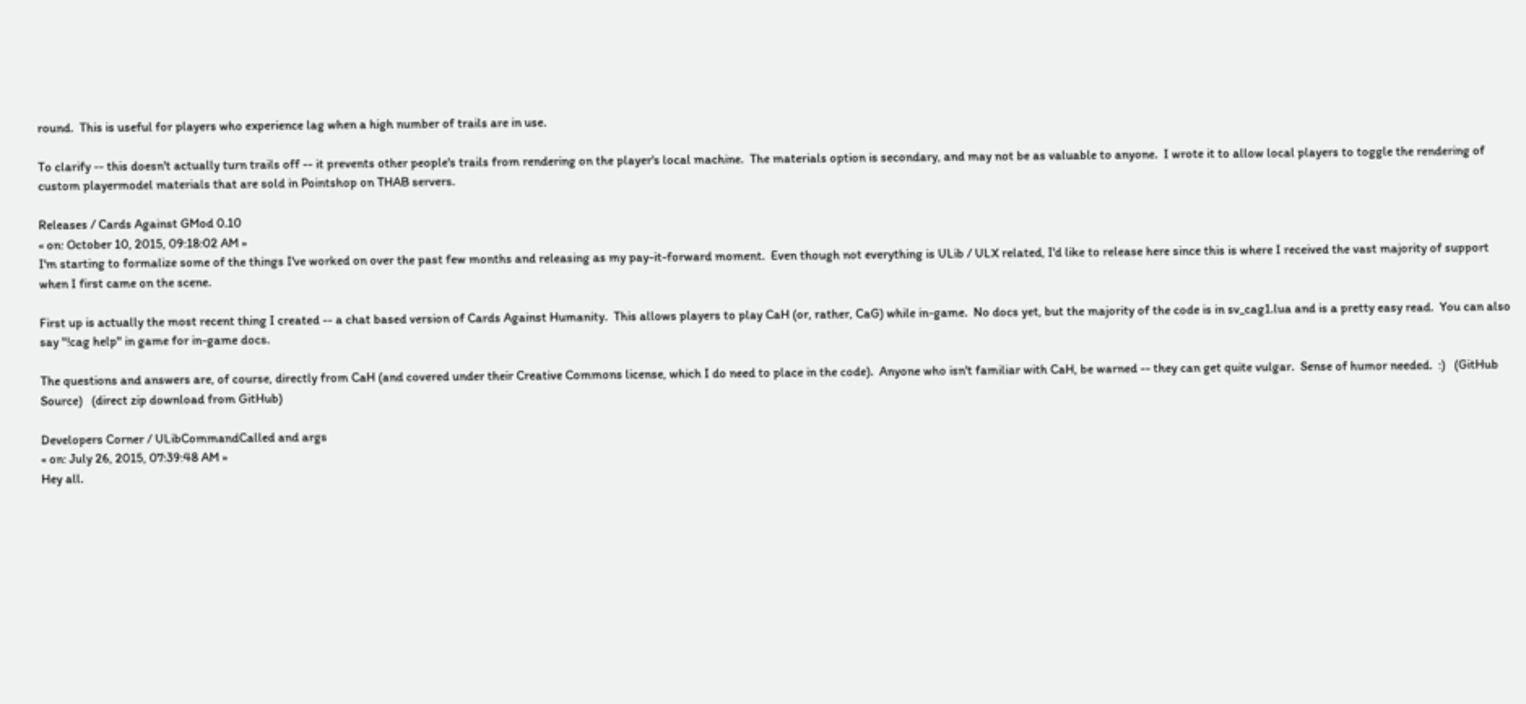round.  This is useful for players who experience lag when a high number of trails are in use.

To clarify -- this doesn't actually turn trails off -- it prevents other people's trails from rendering on the player's local machine.  The materials option is secondary, and may not be as valuable to anyone.  I wrote it to allow local players to toggle the rendering of custom playermodel materials that are sold in Pointshop on THAB servers.

Releases / Cards Against GMod 0.10
« on: October 10, 2015, 09:18:02 AM »
I'm starting to formalize some of the things I've worked on over the past few months and releasing as my pay-it-forward moment.  Even though not everything is ULib / ULX related, I'd like to release here since this is where I received the vast majority of support when I first came on the scene.

First up is actually the most recent thing I created -- a chat based version of Cards Against Humanity.  This allows players to play CaH (or, rather, CaG) while in-game.  No docs yet, but the majority of the code is in sv_cag1.lua and is a pretty easy read.  You can also say "!cag help" in game for in-game docs.

The questions and answers are, of course, directly from CaH (and covered under their Creative Commons license, which I do need to place in the code).  Anyone who isn't familiar with CaH, be warned -- they can get quite vulgar.  Sense of humor needed.  :)   (GitHub Source)   (direct zip download from GitHub)

Developers Corner / ULibCommandCalled and args
« on: July 26, 2015, 07:39:48 AM »
Hey all.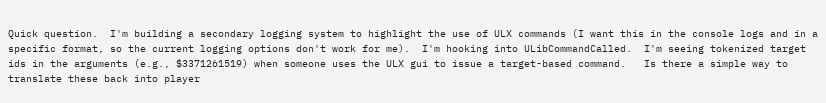Quick question.  I'm building a secondary logging system to highlight the use of ULX commands (I want this in the console logs and in a specific format, so the current logging options don't work for me).  I'm hooking into ULibCommandCalled.  I'm seeing tokenized target ids in the arguments (e.g., $3371261519) when someone uses the ULX gui to issue a target-based command.   Is there a simple way to translate these back into player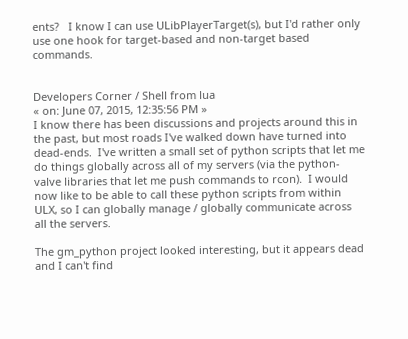ents?   I know I can use ULibPlayerTarget(s), but I'd rather only use one hook for target-based and non-target based commands.


Developers Corner / Shell from lua
« on: June 07, 2015, 12:35:56 PM »
I know there has been discussions and projects around this in the past, but most roads I've walked down have turned into dead-ends.  I've written a small set of python scripts that let me do things globally across all of my servers (via the python-valve libraries that let me push commands to rcon).  I would now like to be able to call these python scripts from within ULX, so I can globally manage / globally communicate across all the servers.

The gm_python project looked interesting, but it appears dead and I can't find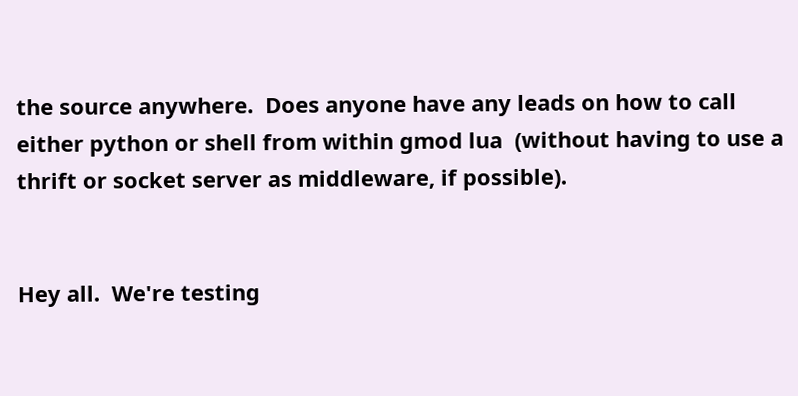the source anywhere.  Does anyone have any leads on how to call either python or shell from within gmod lua  (without having to use a thrift or socket server as middleware, if possible).


Hey all.  We're testing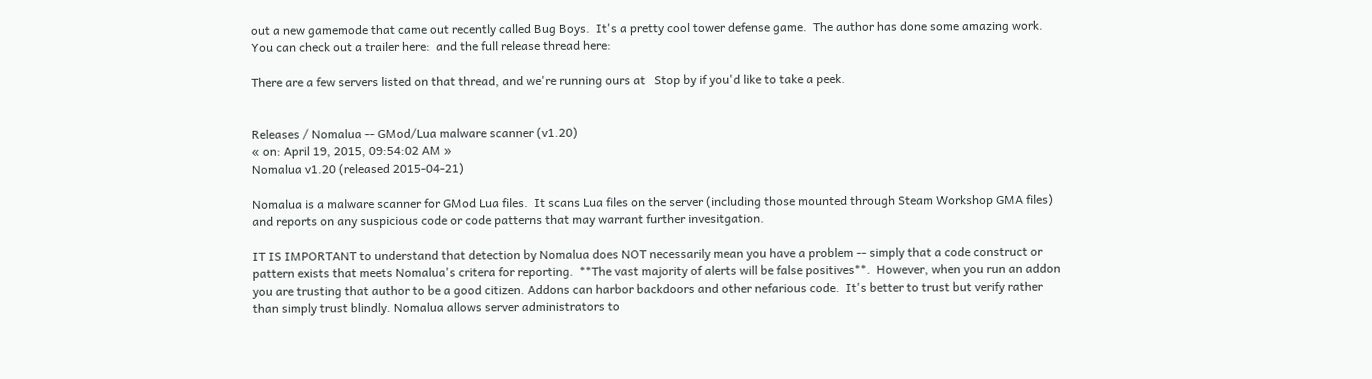out a new gamemode that came out recently called Bug Boys.  It's a pretty cool tower defense game.  The author has done some amazing work. You can check out a trailer here:  and the full release thread here:

There are a few servers listed on that thread, and we're running ours at   Stop by if you'd like to take a peek.


Releases / Nomalua -- GMod/Lua malware scanner (v1.20)
« on: April 19, 2015, 09:54:02 AM »
Nomalua v1.20 (released 2015-04-21)

Nomalua is a malware scanner for GMod Lua files.  It scans Lua files on the server (including those mounted through Steam Workshop GMA files) and reports on any suspicious code or code patterns that may warrant further invesitgation.

IT IS IMPORTANT to understand that detection by Nomalua does NOT necessarily mean you have a problem -- simply that a code construct or pattern exists that meets Nomalua's critera for reporting.  **The vast majority of alerts will be false positives**.  However, when you run an addon you are trusting that author to be a good citizen. Addons can harbor backdoors and other nefarious code.  It's better to trust but verify rather than simply trust blindly. Nomalua allows server administrators to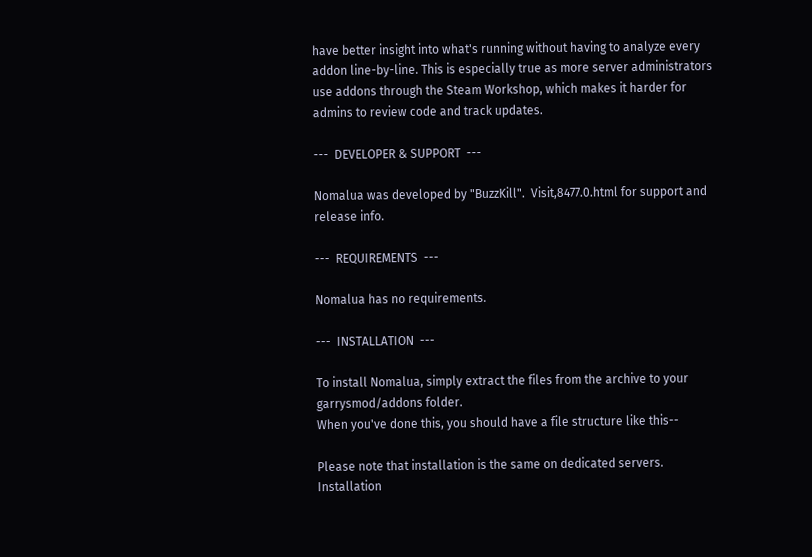have better insight into what's running without having to analyze every addon line-by-line. This is especially true as more server administrators use addons through the Steam Workshop, which makes it harder for admins to review code and track updates.

---  DEVELOPER & SUPPORT  ---

Nomalua was developed by "BuzzKill".  Visit,8477.0.html for support and release info.

---  REQUIREMENTS  ---

Nomalua has no requirements.

---  INSTALLATION  ---

To install Nomalua, simply extract the files from the archive to your garrysmod/addons folder.
When you've done this, you should have a file structure like this--

Please note that installation is the same on dedicated servers. Installation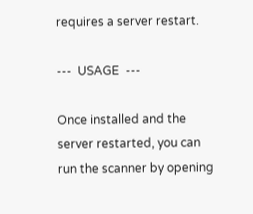requires a server restart.

---  USAGE  ---

Once installed and the server restarted, you can run the scanner by opening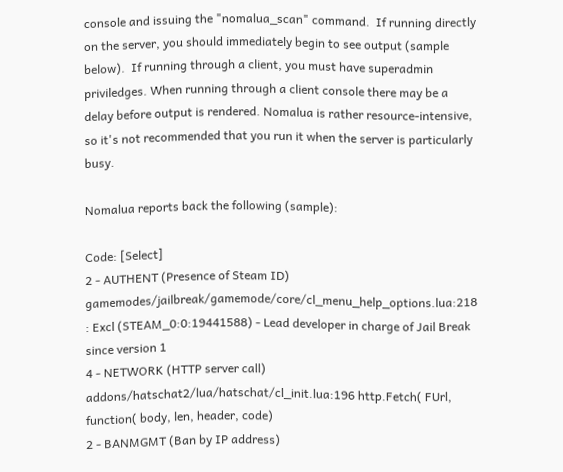console and issuing the "nomalua_scan" command.  If running directly on the server, you should immediately begin to see output (sample below).  If running through a client, you must have superadmin priviledges. When running through a client console there may be a delay before output is rendered. Nomalua is rather resource-intensive, so it's not recommended that you run it when the server is particularly busy.

Nomalua reports back the following (sample):

Code: [Select]
2 - AUTHENT (Presence of Steam ID) gamemodes/jailbreak/gamemode/core/cl_menu_help_options.lua:218 : Excl (STEAM_0:0:19441588) - Lead developer in charge of Jail Break since version 1
4 - NETWORK (HTTP server call) addons/hatschat2/lua/hatschat/cl_init.lua:196 http.Fetch( FUrl, function( body, len, header, code)
2 - BANMGMT (Ban by IP address)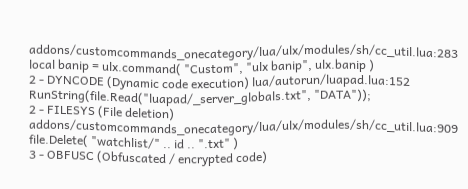addons/customcommands_onecategory/lua/ulx/modules/sh/cc_util.lua:283 local banip = ulx.command( "Custom", "ulx banip", ulx.banip )
2 - DYNCODE (Dynamic code execution) lua/autorun/luapad.lua:152 RunString(file.Read("luapad/_server_globals.txt", "DATA"));
2 - FILESYS (File deletion) addons/customcommands_onecategory/lua/ulx/modules/sh/cc_util.lua:909 file.Delete( "watchlist/" .. id .. ".txt" )
3 - OBFUSC (Obfuscated / encrypted code)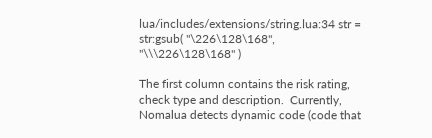lua/includes/extensions/string.lua:34 str = str:gsub( "\226\128\168", "\\\226\128\168" )

The first column contains the risk rating, check type and description.  Currently, Nomalua detects dynamic code (code that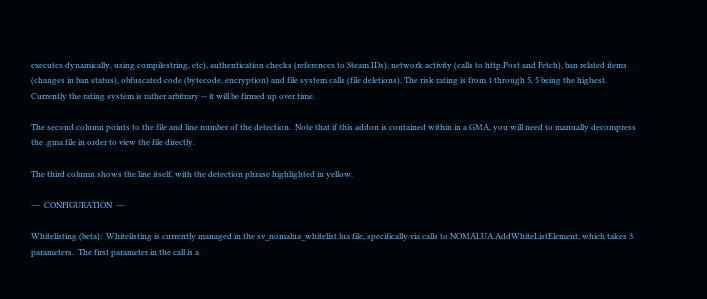executes dynamically, using compilestring, etc), authentication checks (references to Steam IDs), network activity (calls to http.Post and Fetch), ban related items (changes in ban status), obfuscated code (bytecode, encryption) and file system calls (file deletions). The risk rating is from 1 through 5, 5 being the highest.  Currently the rating system is rather arbitrary -- it will be firmed up over time.

The second column points to the file and line number of the detection.  Note that if this addon is contained within in a GMA, you will need to manually decompress the .gma file in order to view the file directly.

The third column shows the line itself, with the detection phrase highlighted in yellow.

---  CONFIGURATION  ---

Whitelisting (beta):  Whitelisting is currently managed in the sv_nomalua_whitelist.lua file, specifically via calls to NOMALUA.AddWhiteListElement, which takes 3 parameters.  The first parameter in the call is a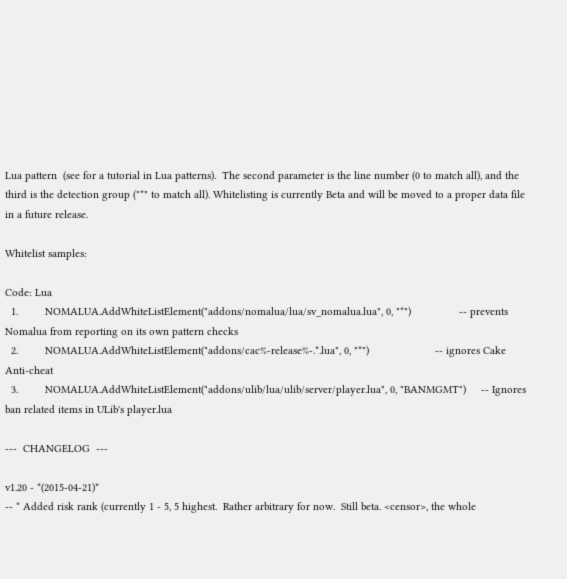Lua pattern  (see for a tutorial in Lua patterns).  The second parameter is the line number (0 to match all), and the third is the detection group ("*" to match all). Whitelisting is currently Beta and will be moved to a proper data file in a future release.

Whitelist samples:

Code: Lua
  1.         NOMALUA.AddWhiteListElement("addons/nomalua/lua/sv_nomalua.lua", 0, "*")                -- prevents Nomalua from reporting on its own pattern checks
  2.         NOMALUA.AddWhiteListElement("addons/cac%-release%-.*.lua", 0, "*")                      -- ignores Cake Anti-cheat
  3.         NOMALUA.AddWhiteListElement("addons/ulib/lua/ulib/server/player.lua", 0, "BANMGMT")     -- Ignores ban related items in ULib's player.lua

---  CHANGELOG  ---

v1.20 - *(2015-04-21)*
-- * Added risk rank (currently 1 - 5, 5 highest.  Rather arbitrary for now.  Still beta. <censor>, the whole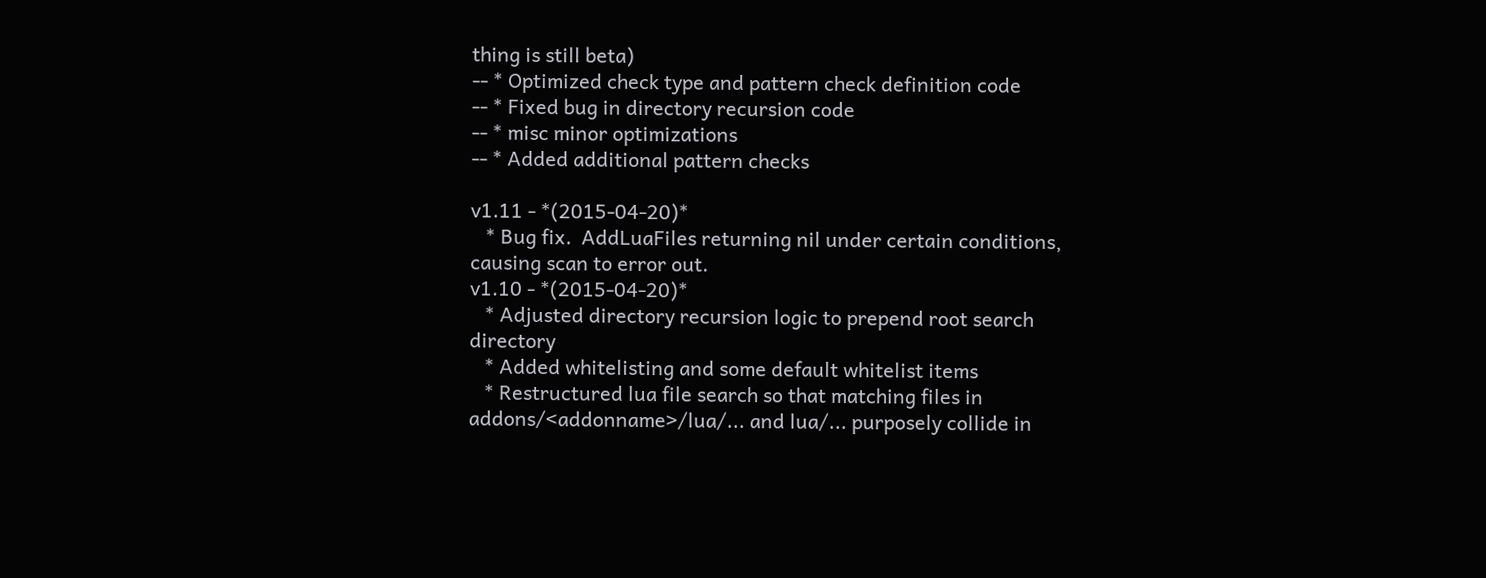thing is still beta)
-- * Optimized check type and pattern check definition code
-- * Fixed bug in directory recursion code
-- * misc minor optimizations
-- * Added additional pattern checks

v1.11 - *(2015-04-20)*
   * Bug fix.  AddLuaFiles returning nil under certain conditions, causing scan to error out.
v1.10 - *(2015-04-20)*
   * Adjusted directory recursion logic to prepend root search directory
   * Added whitelisting and some default whitelist items
   * Restructured lua file search so that matching files in addons/<addonname>/lua/... and lua/... purposely collide in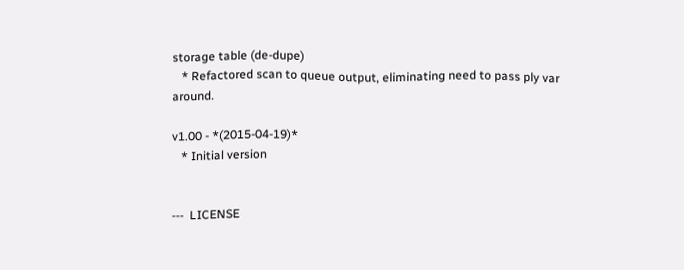storage table (de-dupe)
   * Refactored scan to queue output, eliminating need to pass ply var around.

v1.00 - *(2015-04-19)*
   * Initial version


---  LICENSE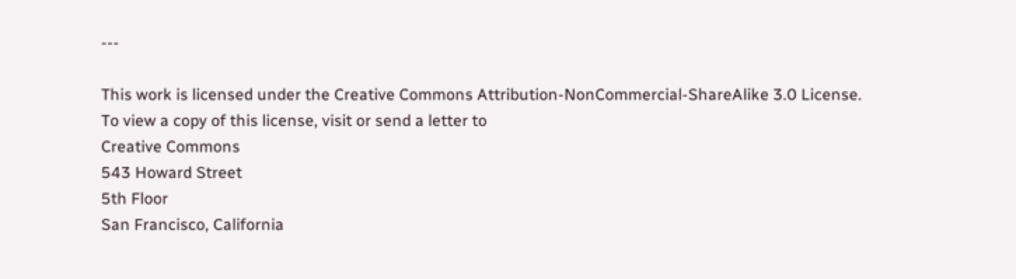---

This work is licensed under the Creative Commons Attribution-NonCommercial-ShareAlike 3.0 License.
To view a copy of this license, visit or send a letter to
Creative Commons
543 Howard Street
5th Floor
San Francisco, California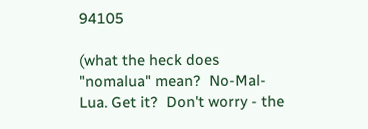94105

(what the heck does "nomalua" mean?  No-Mal-Lua. Get it?  Don't worry - the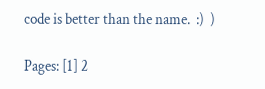code is better than the name.  :)  )

Pages: [1] 2